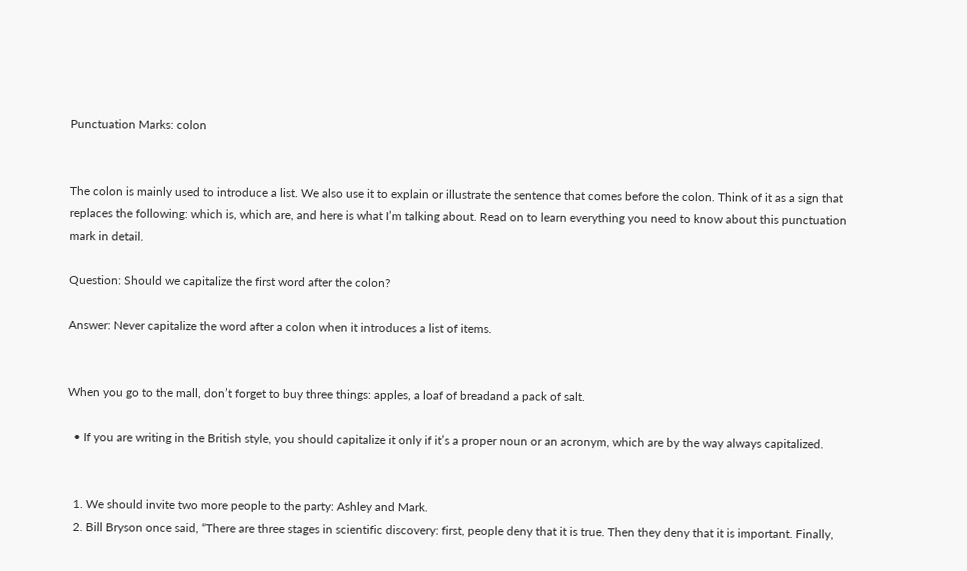Punctuation Marks: colon


The colon is mainly used to introduce a list. We also use it to explain or illustrate the sentence that comes before the colon. Think of it as a sign that replaces the following: which is, which are, and here is what I’m talking about. Read on to learn everything you need to know about this punctuation mark in detail.

Question: Should we capitalize the first word after the colon?

Answer: Never capitalize the word after a colon when it introduces a list of items.


When you go to the mall, don’t forget to buy three things: apples, a loaf of breadand a pack of salt.

  • If you are writing in the British style, you should capitalize it only if it’s a proper noun or an acronym, which are by the way always capitalized.


  1. We should invite two more people to the party: Ashley and Mark.
  2. Bill Bryson once said, “There are three stages in scientific discovery: first, people deny that it is true. Then they deny that it is important. Finally,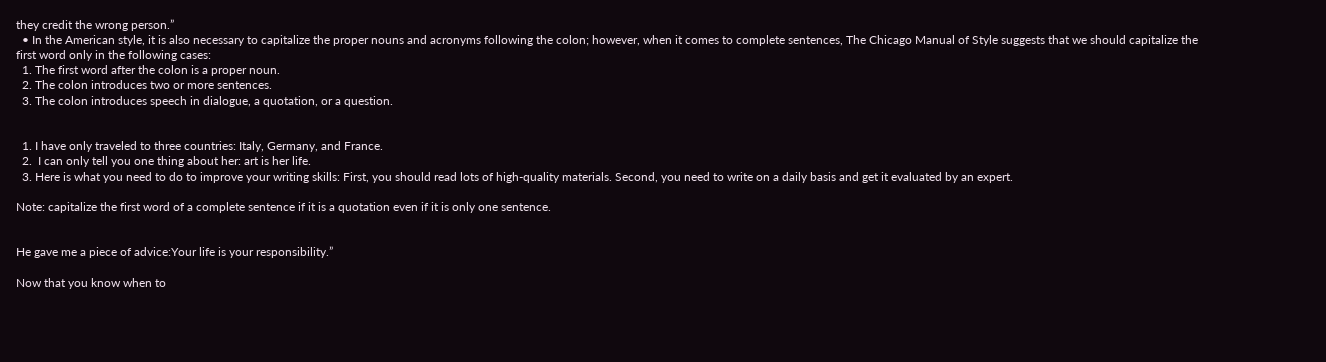they credit the wrong person.”
  • In the American style, it is also necessary to capitalize the proper nouns and acronyms following the colon; however, when it comes to complete sentences, The Chicago Manual of Style suggests that we should capitalize the first word only in the following cases:
  1. The first word after the colon is a proper noun.
  2. The colon introduces two or more sentences.
  3. The colon introduces speech in dialogue, a quotation, or a question.


  1. I have only traveled to three countries: Italy, Germany, and France.
  2.  I can only tell you one thing about her: art is her life.
  3. Here is what you need to do to improve your writing skills: First, you should read lots of high-quality materials. Second, you need to write on a daily basis and get it evaluated by an expert.

Note: capitalize the first word of a complete sentence if it is a quotation even if it is only one sentence.


He gave me a piece of advice:Your life is your responsibility.”

Now that you know when to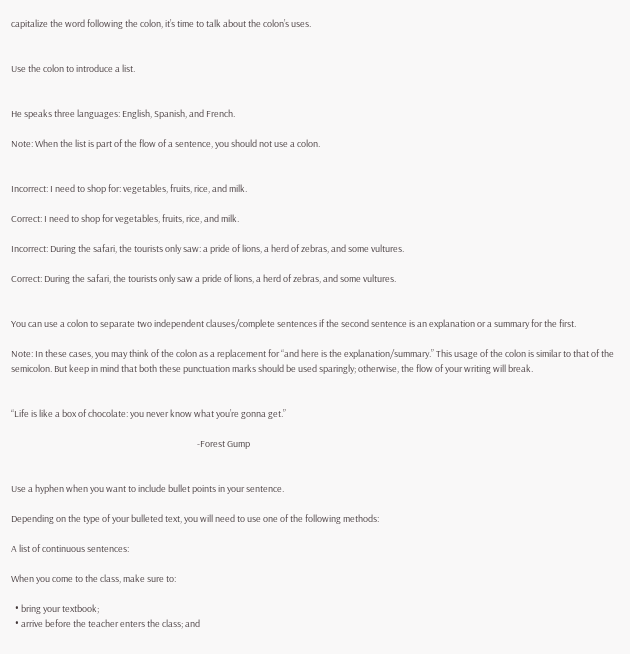capitalize the word following the colon, it’s time to talk about the colon’s uses.


Use the colon to introduce a list.


He speaks three languages: English, Spanish, and French.

Note: When the list is part of the flow of a sentence, you should not use a colon.


Incorrect: I need to shop for: vegetables, fruits, rice, and milk.

Correct: I need to shop for vegetables, fruits, rice, and milk.

Incorrect: During the safari, the tourists only saw: a pride of lions, a herd of zebras, and some vultures.

Correct: During the safari, the tourists only saw a pride of lions, a herd of zebras, and some vultures.


You can use a colon to separate two independent clauses/complete sentences if the second sentence is an explanation or a summary for the first.

Note: In these cases, you may think of the colon as a replacement for “and here is the explanation/summary.” This usage of the colon is similar to that of the semicolon. But keep in mind that both these punctuation marks should be used sparingly; otherwise, the flow of your writing will break.


“Life is like a box of chocolate: you never know what you’re gonna get.”

                                                                                             -Forest Gump


Use a hyphen when you want to include bullet points in your sentence.

Depending on the type of your bulleted text, you will need to use one of the following methods:

A list of continuous sentences:

When you come to the class, make sure to:

  • bring your textbook;
  • arrive before the teacher enters the class; and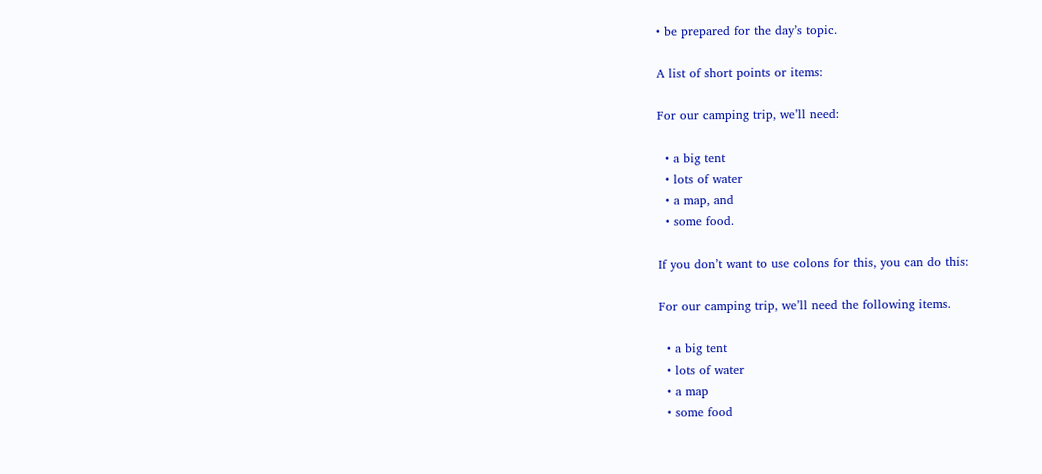• be prepared for the day’s topic.

A list of short points or items:

For our camping trip, we’ll need:

  • a big tent
  • lots of water
  • a map, and
  • some food.

If you don’t want to use colons for this, you can do this:

For our camping trip, we’ll need the following items.

  • a big tent
  • lots of water
  • a map
  • some food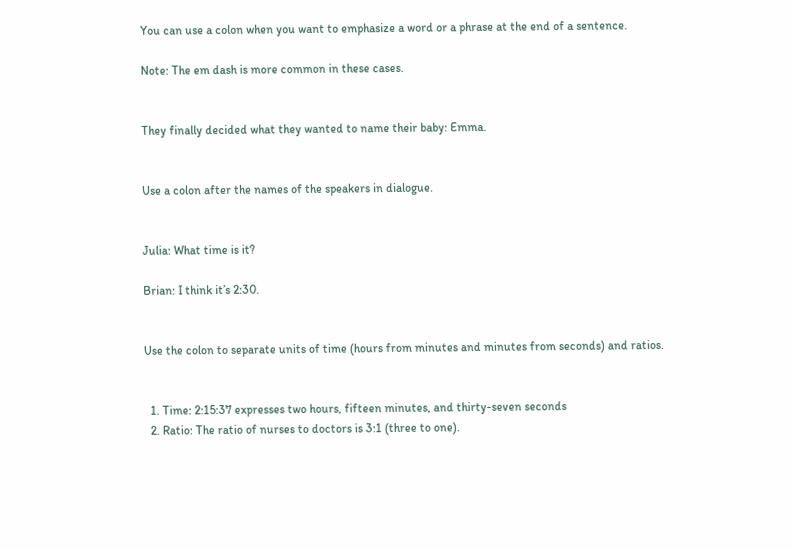You can use a colon when you want to emphasize a word or a phrase at the end of a sentence.

Note: The em dash is more common in these cases.


They finally decided what they wanted to name their baby: Emma.


Use a colon after the names of the speakers in dialogue.


Julia: What time is it?

Brian: I think it’s 2:30.


Use the colon to separate units of time (hours from minutes and minutes from seconds) and ratios.


  1. Time: 2:15:37 expresses two hours, fifteen minutes, and thirty-seven seconds
  2. Ratio: The ratio of nurses to doctors is 3:1 (three to one).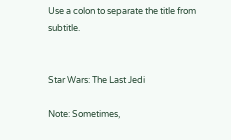Use a colon to separate the title from subtitle.


Star Wars: The Last Jedi

Note: Sometimes,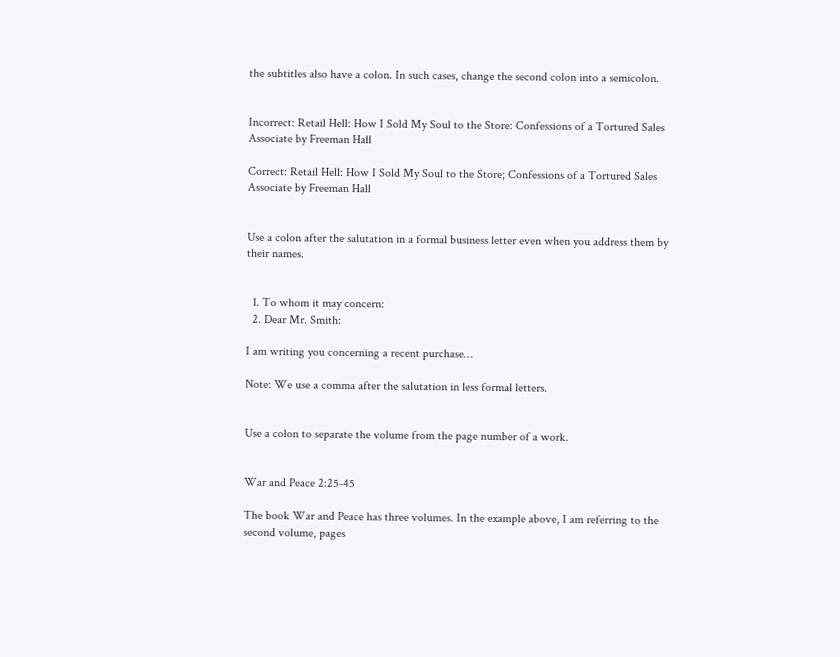the subtitles also have a colon. In such cases, change the second colon into a semicolon.


Incorrect: Retail Hell: How I Sold My Soul to the Store: Confessions of a Tortured Sales Associate by Freeman Hall

Correct: Retail Hell: How I Sold My Soul to the Store; Confessions of a Tortured Sales Associate by Freeman Hall


Use a colon after the salutation in a formal business letter even when you address them by their names.


  1. To whom it may concern:
  2. Dear Mr. Smith:

I am writing you concerning a recent purchase…

Note: We use a comma after the salutation in less formal letters.


Use a colon to separate the volume from the page number of a work.


War and Peace 2:25-45

The book War and Peace has three volumes. In the example above, I am referring to the second volume, pages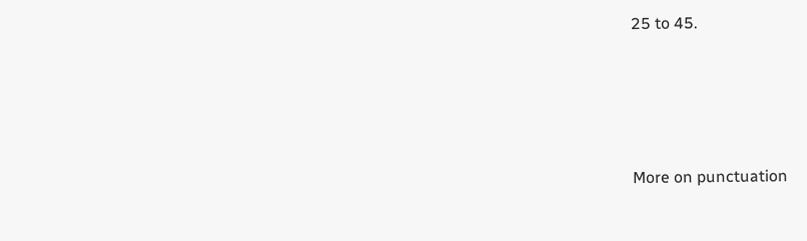25 to 45.




More on punctuation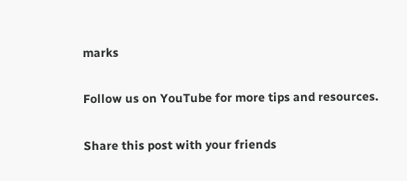marks

Follow us on YouTube for more tips and resources.

Share this post with your friends